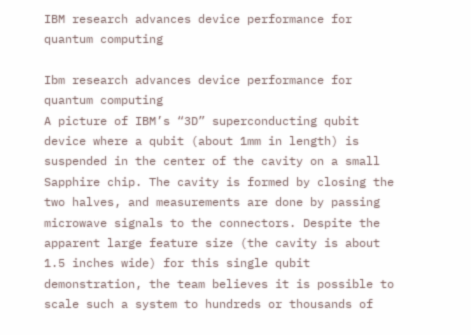IBM research advances device performance for quantum computing

Ibm research advances device performance for quantum computing
A picture of IBM’s “3D” superconducting qubit device where a qubit (about 1mm in length) is suspended in the center of the cavity on a small Sapphire chip. The cavity is formed by closing the two halves, and measurements are done by passing microwave signals to the connectors. Despite the apparent large feature size (the cavity is about 1.5 inches wide) for this single qubit demonstration, the team believes it is possible to scale such a system to hundreds or thousands of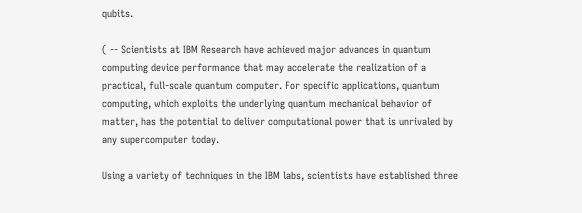qubits.

( -- Scientists at IBM Research have achieved major advances in quantum computing device performance that may accelerate the realization of a practical, full-scale quantum computer. For specific applications, quantum computing, which exploits the underlying quantum mechanical behavior of matter, has the potential to deliver computational power that is unrivaled by any supercomputer today.

Using a variety of techniques in the IBM labs, scientists have established three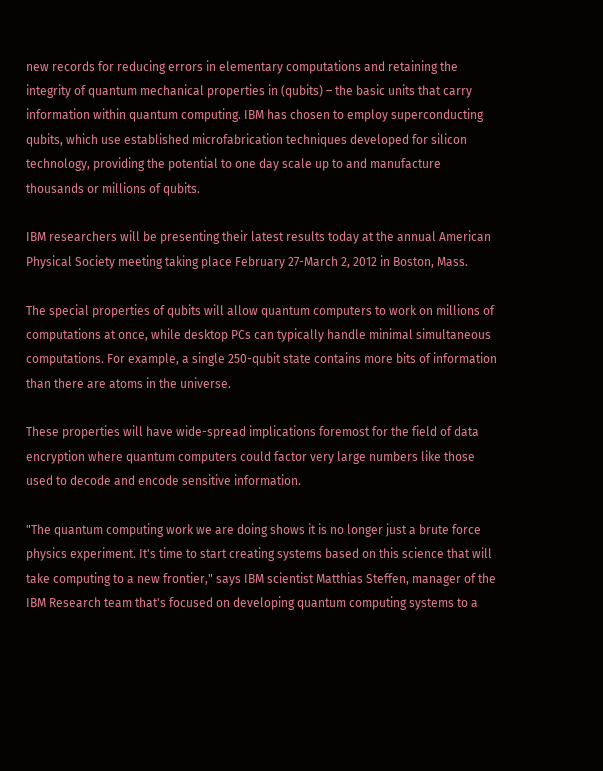new records for reducing errors in elementary computations and retaining the integrity of quantum mechanical properties in (qubits) – the basic units that carry information within quantum computing. IBM has chosen to employ superconducting qubits, which use established microfabrication techniques developed for silicon technology, providing the potential to one day scale up to and manufacture thousands or millions of qubits.

IBM researchers will be presenting their latest results today at the annual American Physical Society meeting taking place February 27-March 2, 2012 in Boston, Mass.

The special properties of qubits will allow quantum computers to work on millions of computations at once, while desktop PCs can typically handle minimal simultaneous computations. For example, a single 250-qubit state contains more bits of information than there are atoms in the universe.

These properties will have wide-spread implications foremost for the field of data encryption where quantum computers could factor very large numbers like those used to decode and encode sensitive information.

"The quantum computing work we are doing shows it is no longer just a brute force physics experiment. It's time to start creating systems based on this science that will take computing to a new frontier," says IBM scientist Matthias Steffen, manager of the IBM Research team that's focused on developing quantum computing systems to a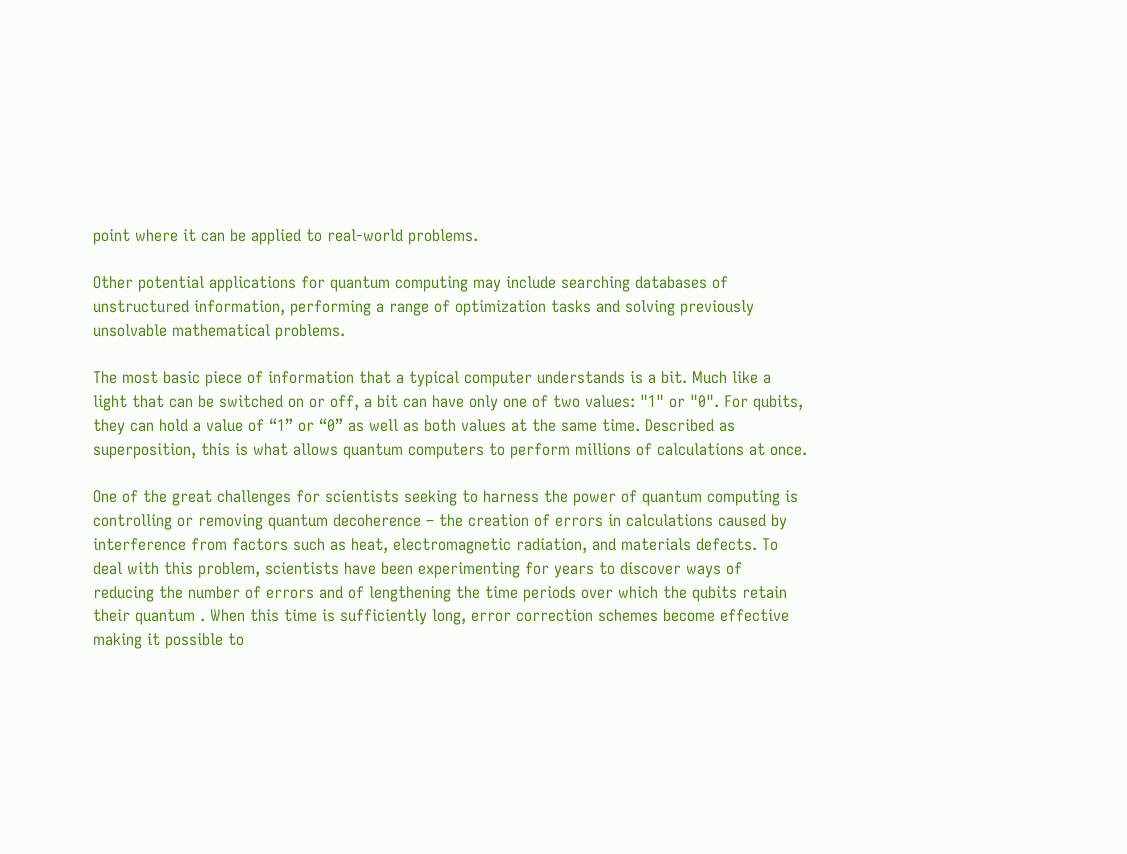point where it can be applied to real-world problems.

Other potential applications for quantum computing may include searching databases of unstructured information, performing a range of optimization tasks and solving previously unsolvable mathematical problems.

The most basic piece of information that a typical computer understands is a bit. Much like a light that can be switched on or off, a bit can have only one of two values: "1" or "0". For qubits, they can hold a value of “1” or “0” as well as both values at the same time. Described as superposition, this is what allows quantum computers to perform millions of calculations at once.

One of the great challenges for scientists seeking to harness the power of quantum computing is controlling or removing quantum decoherence – the creation of errors in calculations caused by interference from factors such as heat, electromagnetic radiation, and materials defects. To deal with this problem, scientists have been experimenting for years to discover ways of reducing the number of errors and of lengthening the time periods over which the qubits retain their quantum . When this time is sufficiently long, error correction schemes become effective making it possible to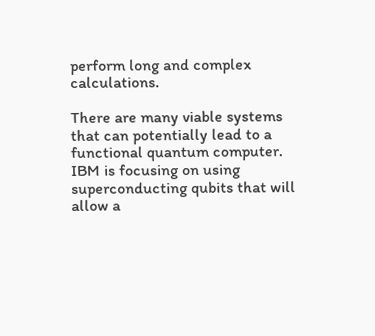perform long and complex calculations.

There are many viable systems that can potentially lead to a functional quantum computer. IBM is focusing on using superconducting qubits that will allow a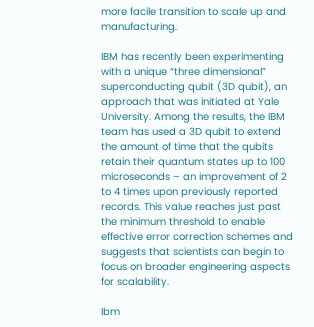more facile transition to scale up and manufacturing.

IBM has recently been experimenting with a unique “three dimensional” superconducting qubit (3D qubit), an approach that was initiated at Yale University. Among the results, the IBM team has used a 3D qubit to extend the amount of time that the qubits retain their quantum states up to 100 microseconds – an improvement of 2 to 4 times upon previously reported records. This value reaches just past the minimum threshold to enable effective error correction schemes and suggests that scientists can begin to focus on broader engineering aspects for scalability.

Ibm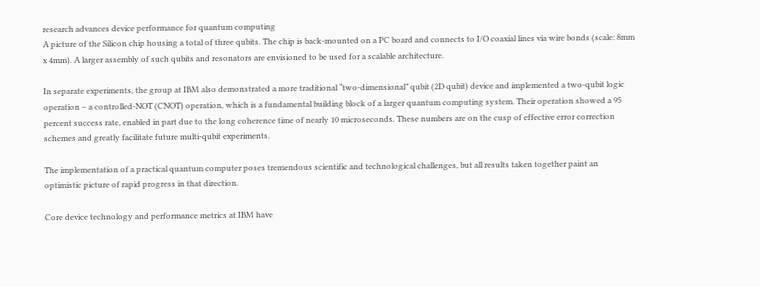research advances device performance for quantum computing
A picture of the Silicon chip housing a total of three qubits. The chip is back-mounted on a PC board and connects to I/O coaxial lines via wire bonds (scale: 8mm x 4mm). A larger assembly of such qubits and resonators are envisioned to be used for a scalable architecture.

In separate experiments, the group at IBM also demonstrated a more traditional “two-dimensional” qubit (2D qubit) device and implemented a two-qubit logic operation – a controlled-NOT (CNOT) operation, which is a fundamental building block of a larger quantum computing system. Their operation showed a 95 percent success rate, enabled in part due to the long coherence time of nearly 10 microseconds. These numbers are on the cusp of effective error correction schemes and greatly facilitate future multi-qubit experiments.

The implementation of a practical quantum computer poses tremendous scientific and technological challenges, but all results taken together paint an optimistic picture of rapid progress in that direction.

Core device technology and performance metrics at IBM have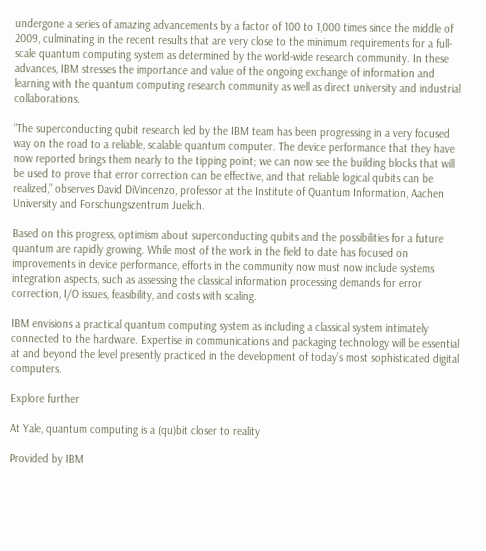undergone a series of amazing advancements by a factor of 100 to 1,000 times since the middle of 2009, culminating in the recent results that are very close to the minimum requirements for a full-scale quantum computing system as determined by the world-wide research community. In these advances, IBM stresses the importance and value of the ongoing exchange of information and learning with the quantum computing research community as well as direct university and industrial collaborations.

“The superconducting qubit research led by the IBM team has been progressing in a very focused way on the road to a reliable, scalable quantum computer. The device performance that they have now reported brings them nearly to the tipping point; we can now see the building blocks that will be used to prove that error correction can be effective, and that reliable logical qubits can be realized,” observes David DiVincenzo, professor at the Institute of Quantum Information, Aachen University and Forschungszentrum Juelich.

Based on this progress, optimism about superconducting qubits and the possibilities for a future quantum are rapidly growing. While most of the work in the field to date has focused on improvements in device performance, efforts in the community now must now include systems integration aspects, such as assessing the classical information processing demands for error correction, I/O issues, feasibility, and costs with scaling.

IBM envisions a practical quantum computing system as including a classical system intimately connected to the hardware. Expertise in communications and packaging technology will be essential at and beyond the level presently practiced in the development of today’s most sophisticated digital computers.

Explore further

At Yale, quantum computing is a (qu)bit closer to reality

Provided by IBM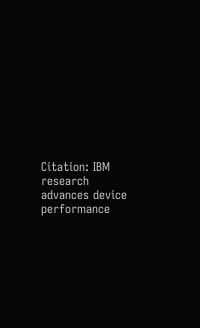Citation: IBM research advances device performance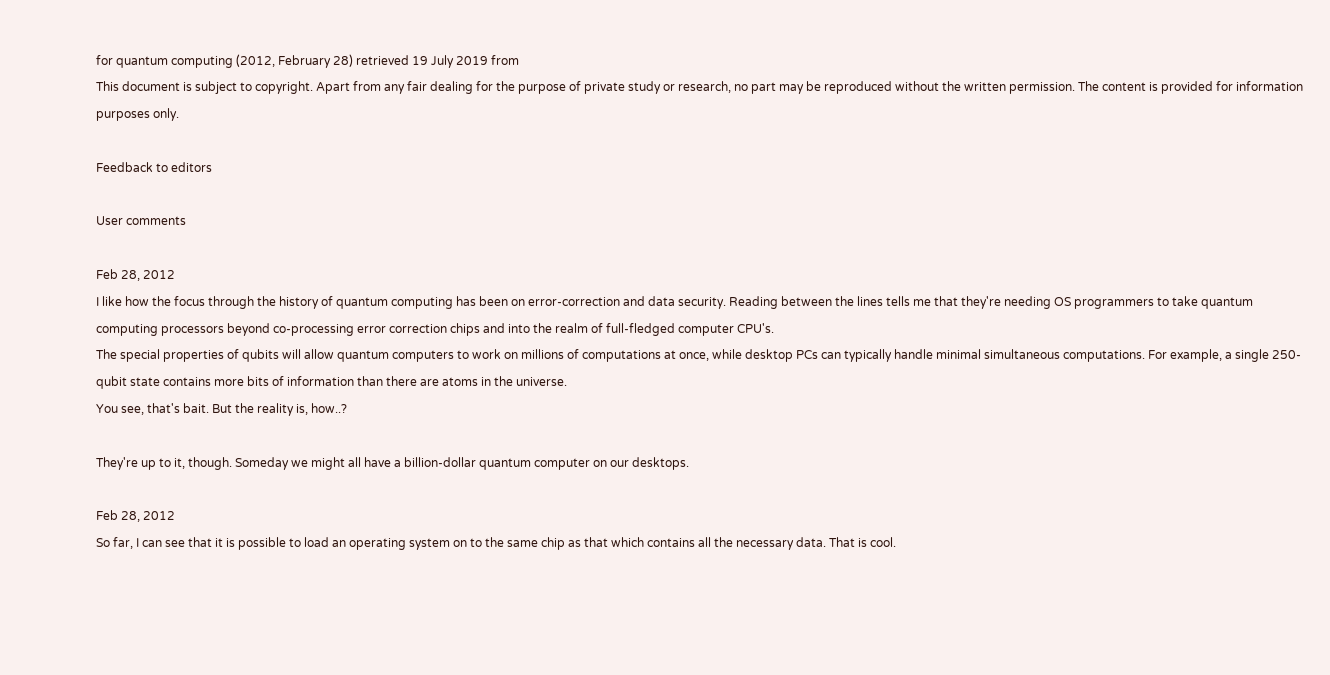for quantum computing (2012, February 28) retrieved 19 July 2019 from
This document is subject to copyright. Apart from any fair dealing for the purpose of private study or research, no part may be reproduced without the written permission. The content is provided for information purposes only.

Feedback to editors

User comments

Feb 28, 2012
I like how the focus through the history of quantum computing has been on error-correction and data security. Reading between the lines tells me that they're needing OS programmers to take quantum computing processors beyond co-processing error correction chips and into the realm of full-fledged computer CPU's.
The special properties of qubits will allow quantum computers to work on millions of computations at once, while desktop PCs can typically handle minimal simultaneous computations. For example, a single 250-qubit state contains more bits of information than there are atoms in the universe.
You see, that's bait. But the reality is, how..?

They're up to it, though. Someday we might all have a billion-dollar quantum computer on our desktops.

Feb 28, 2012
So far, I can see that it is possible to load an operating system on to the same chip as that which contains all the necessary data. That is cool.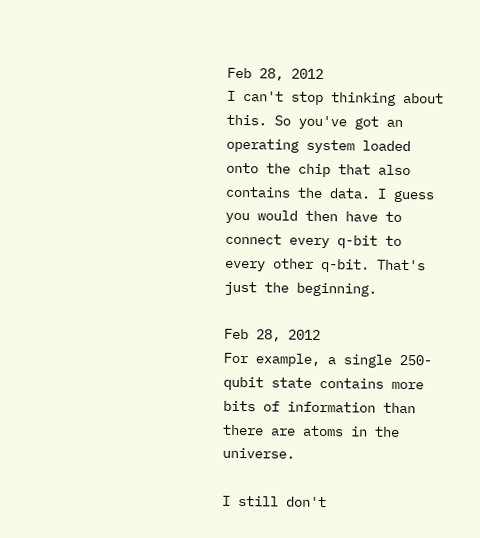Feb 28, 2012
I can't stop thinking about this. So you've got an operating system loaded onto the chip that also contains the data. I guess you would then have to connect every q-bit to every other q-bit. That's just the beginning.

Feb 28, 2012
For example, a single 250-qubit state contains more bits of information than there are atoms in the universe.

I still don't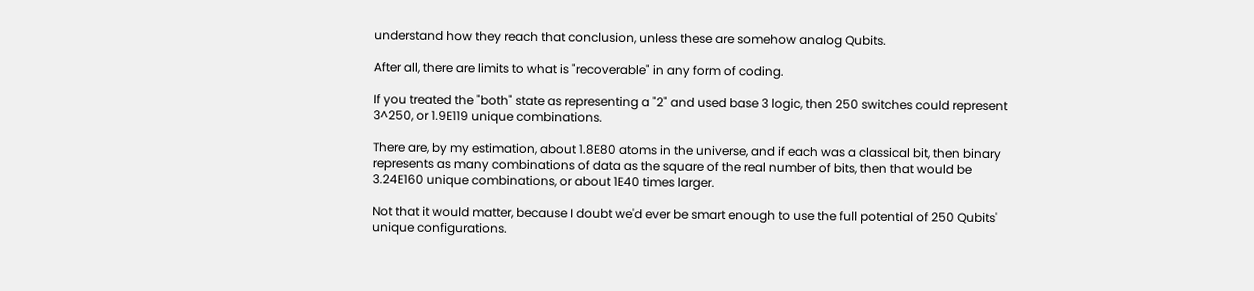understand how they reach that conclusion, unless these are somehow analog Qubits.

After all, there are limits to what is "recoverable" in any form of coding.

If you treated the "both" state as representing a "2" and used base 3 logic, then 250 switches could represent 3^250, or 1.9E119 unique combinations.

There are, by my estimation, about 1.8E80 atoms in the universe, and if each was a classical bit, then binary represents as many combinations of data as the square of the real number of bits, then that would be 3.24E160 unique combinations, or about 1E40 times larger.

Not that it would matter, because I doubt we'd ever be smart enough to use the full potential of 250 Qubits' unique configurations.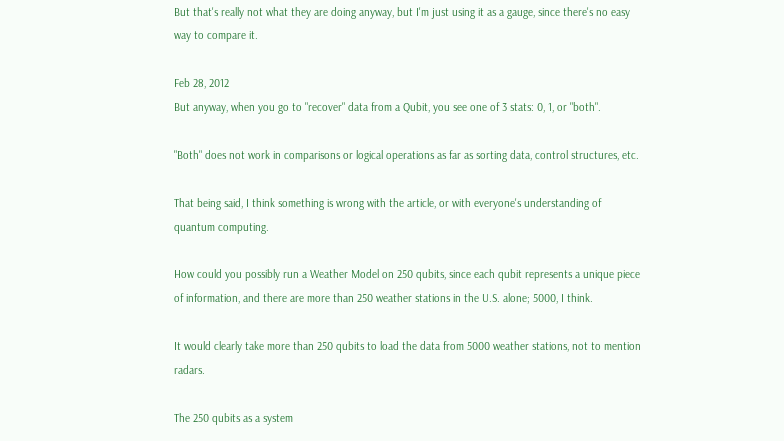But that's really not what they are doing anyway, but I'm just using it as a gauge, since there's no easy way to compare it.

Feb 28, 2012
But anyway, when you go to "recover" data from a Qubit, you see one of 3 stats: 0, 1, or "both".

"Both" does not work in comparisons or logical operations as far as sorting data, control structures, etc.

That being said, I think something is wrong with the article, or with everyone's understanding of quantum computing.

How could you possibly run a Weather Model on 250 qubits, since each qubit represents a unique piece of information, and there are more than 250 weather stations in the U.S. alone; 5000, I think.

It would clearly take more than 250 qubits to load the data from 5000 weather stations, not to mention radars.

The 250 qubits as a system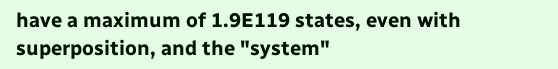have a maximum of 1.9E119 states, even with superposition, and the "system"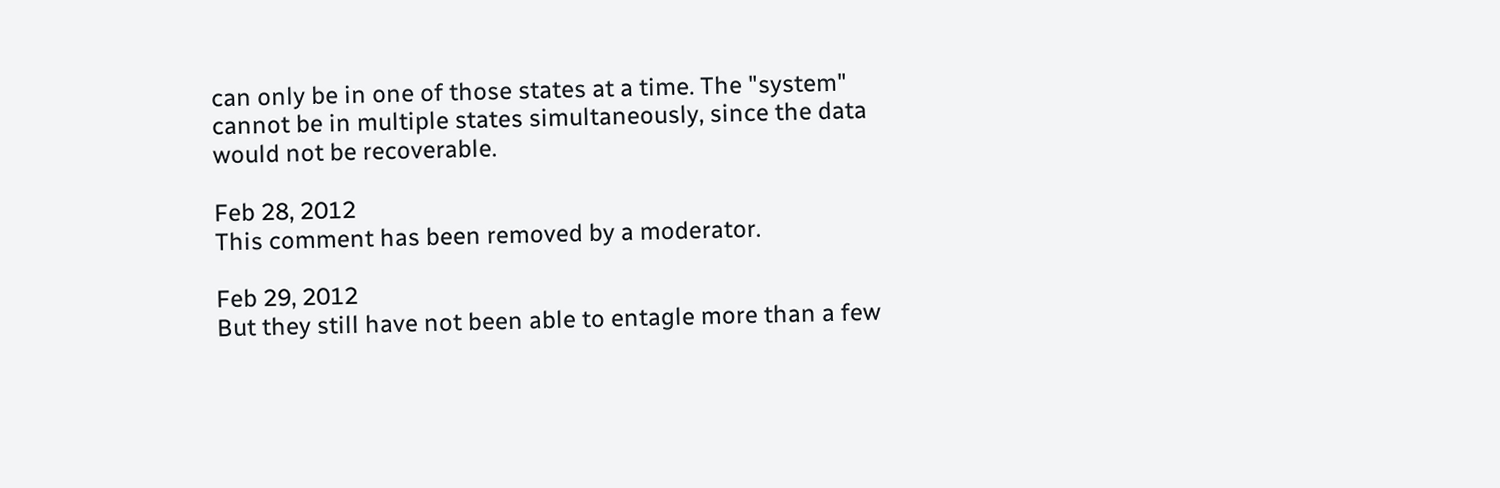can only be in one of those states at a time. The "system" cannot be in multiple states simultaneously, since the data would not be recoverable.

Feb 28, 2012
This comment has been removed by a moderator.

Feb 29, 2012
But they still have not been able to entagle more than a few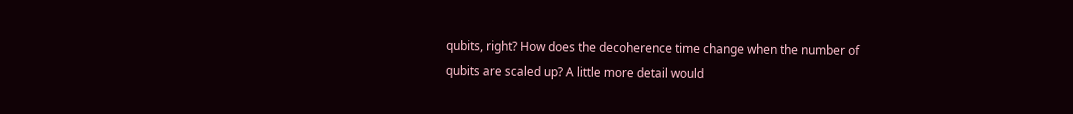qubits, right? How does the decoherence time change when the number of qubits are scaled up? A little more detail would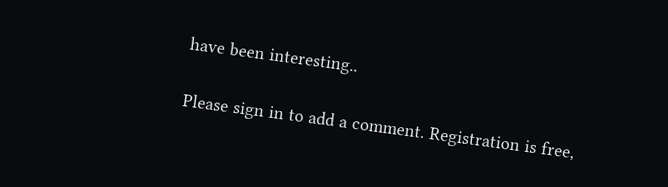have been interesting..

Please sign in to add a comment. Registration is free,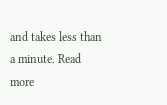and takes less than a minute. Read more